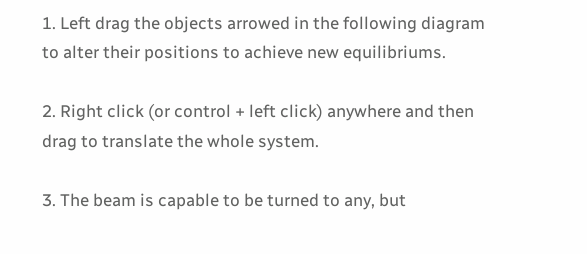1. Left drag the objects arrowed in the following diagram to alter their positions to achieve new equilibriums.

2. Right click (or control + left click) anywhere and then drag to translate the whole system.

3. The beam is capable to be turned to any, but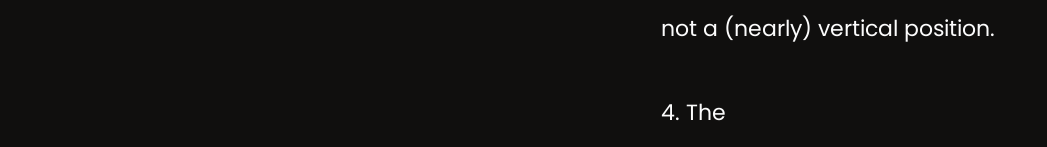not a (nearly) vertical position.

4. The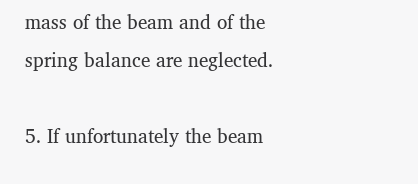mass of the beam and of the spring balance are neglected.

5. If unfortunately the beam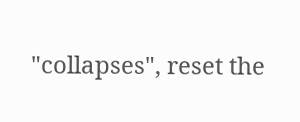"collapses", reset the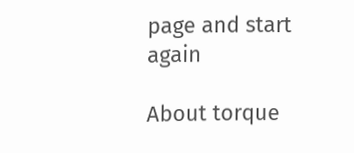page and start again

About torque